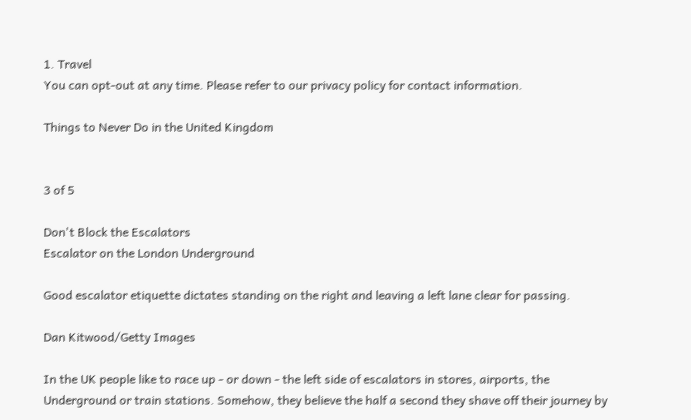1. Travel
You can opt-out at any time. Please refer to our privacy policy for contact information.

Things to Never Do in the United Kingdom


3 of 5

Don't Block the Escalators
Escalator on the London Underground

Good escalator etiquette dictates standing on the right and leaving a left lane clear for passing.

Dan Kitwood/Getty Images

In the UK people like to race up - or down - the left side of escalators in stores, airports, the Underground or train stations. Somehow, they believe the half a second they shave off their journey by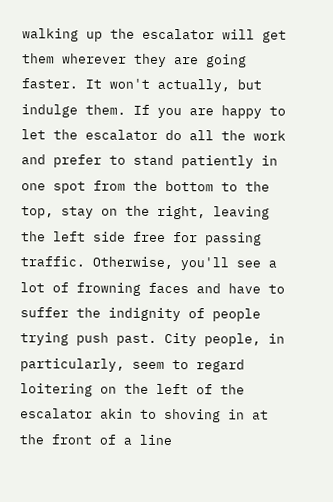walking up the escalator will get them wherever they are going faster. It won't actually, but indulge them. If you are happy to let the escalator do all the work and prefer to stand patiently in one spot from the bottom to the top, stay on the right, leaving the left side free for passing traffic. Otherwise, you'll see a lot of frowning faces and have to suffer the indignity of people trying push past. City people, in particularly, seem to regard loitering on the left of the escalator akin to shoving in at the front of a line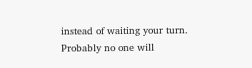instead of waiting your turn. Probably no one will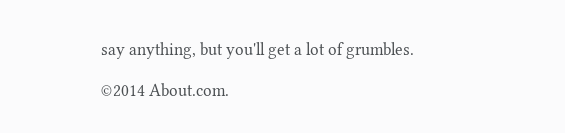say anything, but you'll get a lot of grumbles.

©2014 About.com.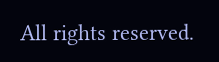All rights reserved.